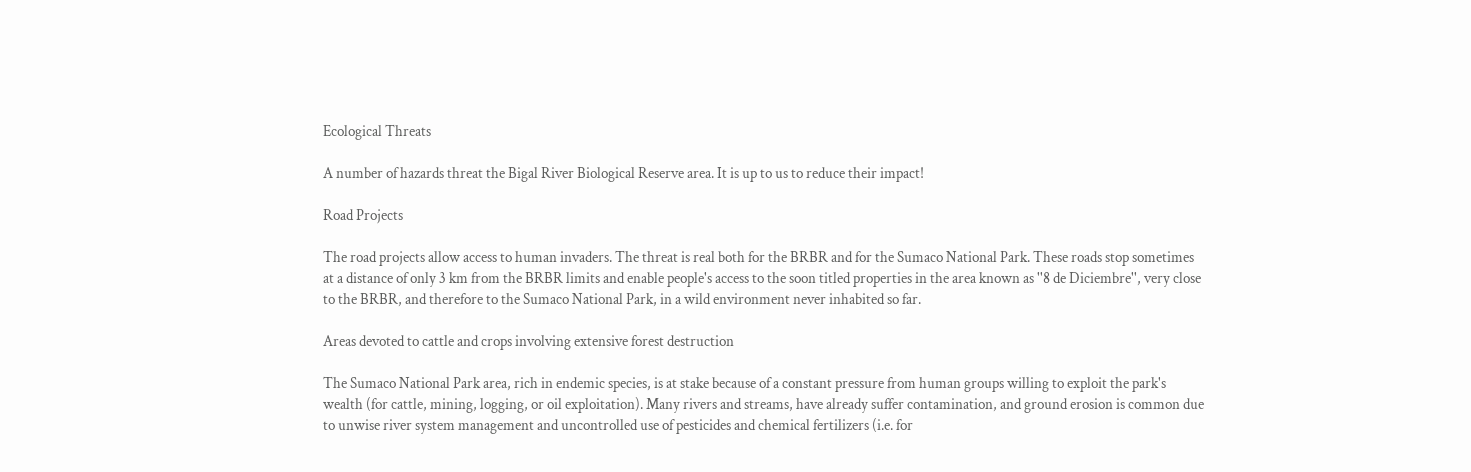Ecological Threats

A number of hazards threat the Bigal River Biological Reserve area. It is up to us to reduce their impact!

Road Projects

The road projects allow access to human invaders. The threat is real both for the BRBR and for the Sumaco National Park. These roads stop sometimes at a distance of only 3 km from the BRBR limits and enable people's access to the soon titled properties in the area known as ''8 de Diciembre'', very close to the BRBR, and therefore to the Sumaco National Park, in a wild environment never inhabited so far.

Areas devoted to cattle and crops involving extensive forest destruction

The Sumaco National Park area, rich in endemic species, is at stake because of a constant pressure from human groups willing to exploit the park's wealth (for cattle, mining, logging, or oil exploitation). Many rivers and streams, have already suffer contamination, and ground erosion is common due to unwise river system management and uncontrolled use of pesticides and chemical fertilizers (i.e. for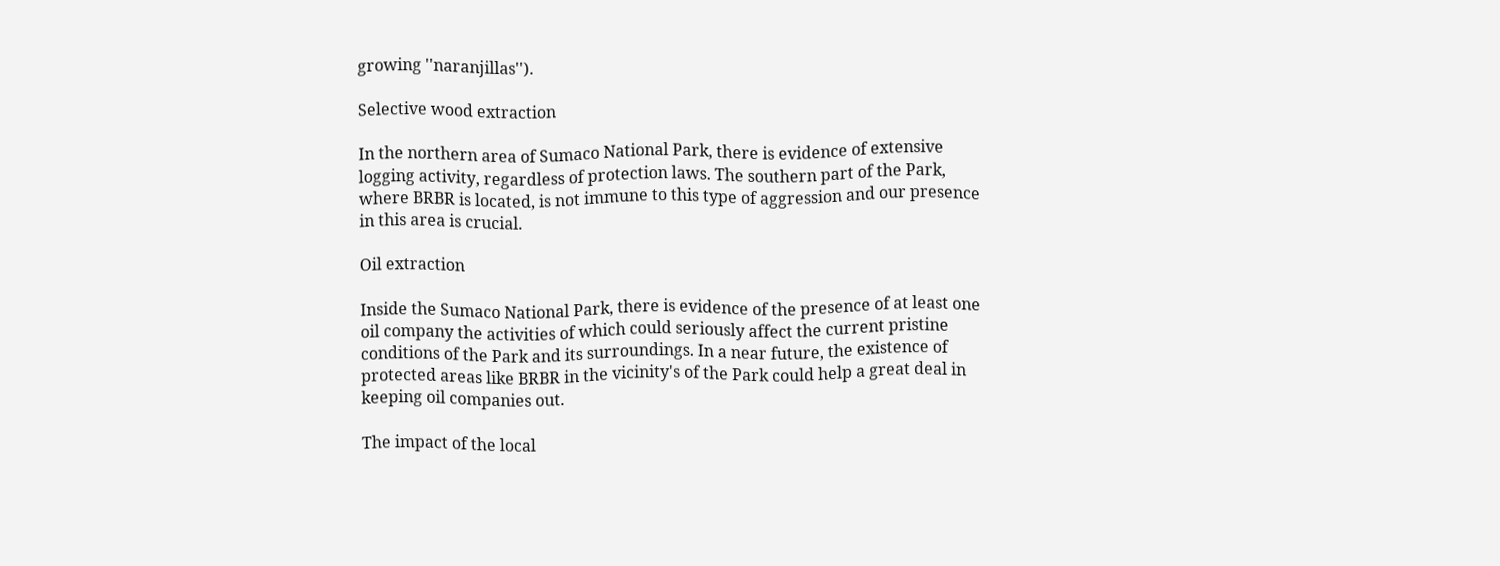growing ''naranjillas'').

Selective wood extraction

In the northern area of Sumaco National Park, there is evidence of extensive logging activity, regardless of protection laws. The southern part of the Park, where BRBR is located, is not immune to this type of aggression and our presence in this area is crucial.

Oil extraction

Inside the Sumaco National Park, there is evidence of the presence of at least one oil company the activities of which could seriously affect the current pristine conditions of the Park and its surroundings. In a near future, the existence of protected areas like BRBR in the vicinity's of the Park could help a great deal in keeping oil companies out.

The impact of the local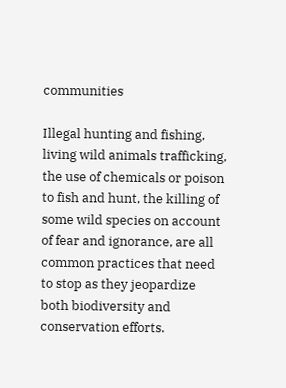communities

Illegal hunting and fishing, living wild animals trafficking, the use of chemicals or poison to fish and hunt, the killing of some wild species on account of fear and ignorance, are all common practices that need to stop as they jeopardize both biodiversity and conservation efforts.